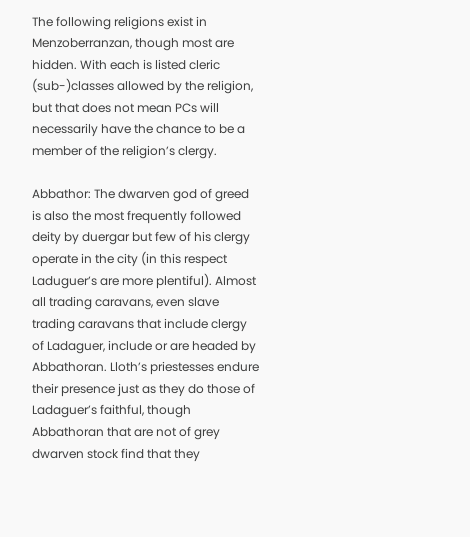The following religions exist in Menzoberranzan, though most are hidden. With each is listed cleric (sub-)classes allowed by the religion, but that does not mean PCs will necessarily have the chance to be a member of the religion’s clergy.

Abbathor: The dwarven god of greed is also the most frequently followed deity by duergar but few of his clergy operate in the city (in this respect Laduguer’s are more plentiful). Almost all trading caravans, even slave trading caravans that include clergy of Ladaguer, include or are headed by Abbathoran. Lloth’s priestesses endure their presence just as they do those of Ladaguer’s faithful, though Abbathoran that are not of grey dwarven stock find that they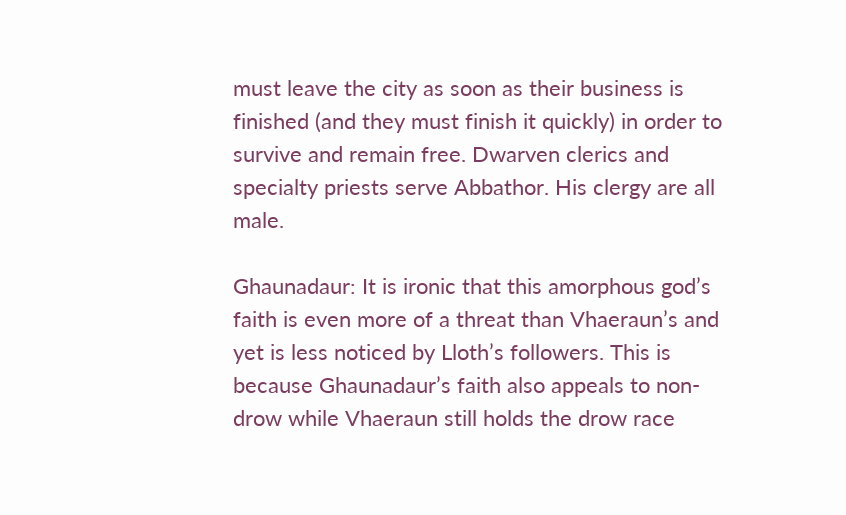must leave the city as soon as their business is finished (and they must finish it quickly) in order to survive and remain free. Dwarven clerics and specialty priests serve Abbathor. His clergy are all male.

Ghaunadaur: It is ironic that this amorphous god’s faith is even more of a threat than Vhaeraun’s and yet is less noticed by Lloth’s followers. This is because Ghaunadaur’s faith also appeals to non-drow while Vhaeraun still holds the drow race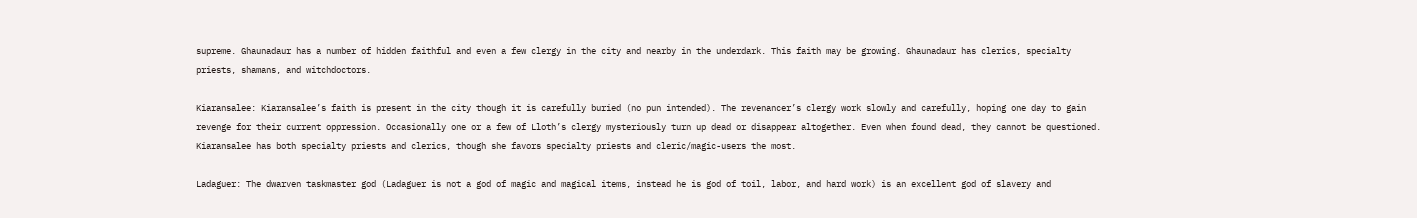supreme. Ghaunadaur has a number of hidden faithful and even a few clergy in the city and nearby in the underdark. This faith may be growing. Ghaunadaur has clerics, specialty priests, shamans, and witchdoctors.

Kiaransalee: Kiaransalee’s faith is present in the city though it is carefully buried (no pun intended). The revenancer’s clergy work slowly and carefully, hoping one day to gain revenge for their current oppression. Occasionally one or a few of Lloth’s clergy mysteriously turn up dead or disappear altogether. Even when found dead, they cannot be questioned. Kiaransalee has both specialty priests and clerics, though she favors specialty priests and cleric/magic-users the most.

Ladaguer: The dwarven taskmaster god (Ladaguer is not a god of magic and magical items, instead he is god of toil, labor, and hard work) is an excellent god of slavery and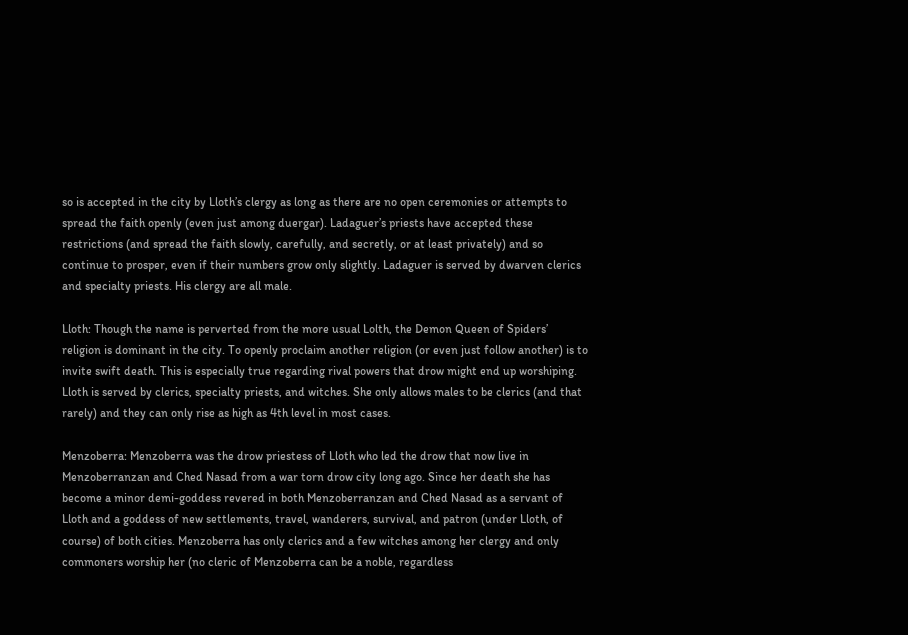so is accepted in the city by Lloth’s clergy as long as there are no open ceremonies or attempts to spread the faith openly (even just among duergar). Ladaguer’s priests have accepted these restrictions (and spread the faith slowly, carefully, and secretly, or at least privately) and so continue to prosper, even if their numbers grow only slightly. Ladaguer is served by dwarven clerics and specialty priests. His clergy are all male.

Lloth: Though the name is perverted from the more usual Lolth, the Demon Queen of Spiders’ religion is dominant in the city. To openly proclaim another religion (or even just follow another) is to invite swift death. This is especially true regarding rival powers that drow might end up worshiping. Lloth is served by clerics, specialty priests, and witches. She only allows males to be clerics (and that rarely) and they can only rise as high as 4th level in most cases.

Menzoberra: Menzoberra was the drow priestess of Lloth who led the drow that now live in Menzoberranzan and Ched Nasad from a war torn drow city long ago. Since her death she has become a minor demi-goddess revered in both Menzoberranzan and Ched Nasad as a servant of Lloth and a goddess of new settlements, travel, wanderers, survival, and patron (under Lloth, of course) of both cities. Menzoberra has only clerics and a few witches among her clergy and only commoners worship her (no cleric of Menzoberra can be a noble, regardless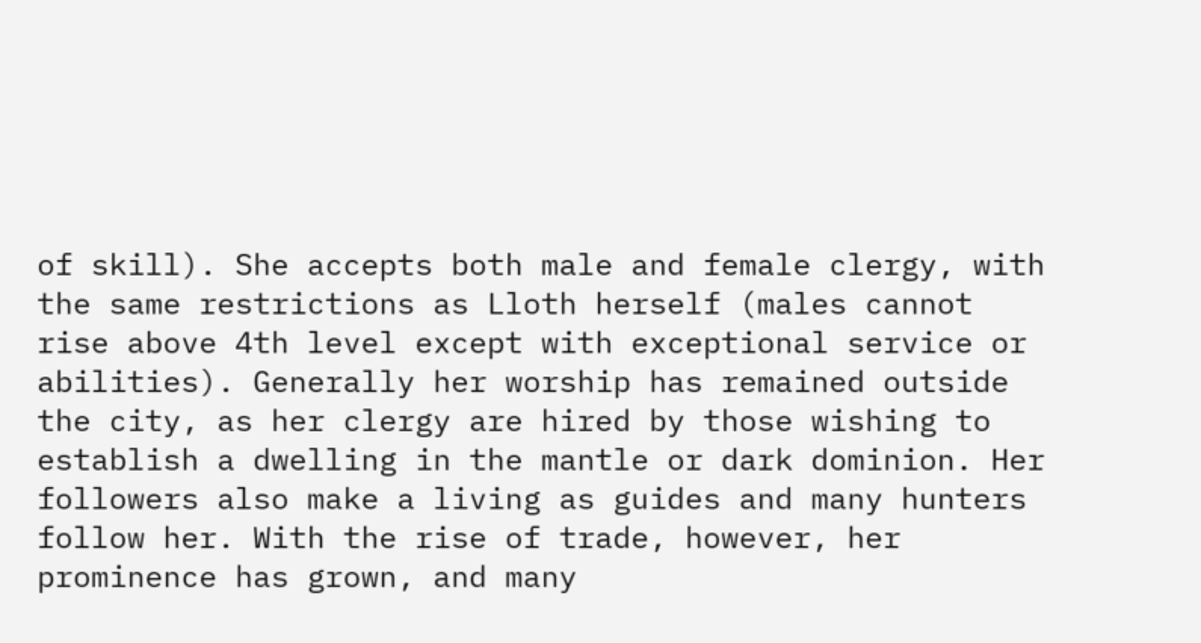of skill). She accepts both male and female clergy, with the same restrictions as Lloth herself (males cannot rise above 4th level except with exceptional service or abilities). Generally her worship has remained outside the city, as her clergy are hired by those wishing to establish a dwelling in the mantle or dark dominion. Her followers also make a living as guides and many hunters follow her. With the rise of trade, however, her prominence has grown, and many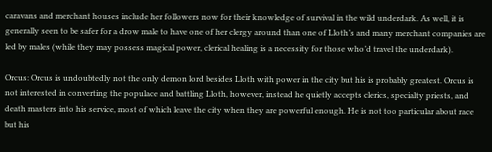caravans and merchant houses include her followers now for their knowledge of survival in the wild underdark. As well, it is generally seen to be safer for a drow male to have one of her clergy around than one of Lloth’s and many merchant companies are led by males (while they may possess magical power, clerical healing is a necessity for those who’d travel the underdark).

Orcus: Orcus is undoubtedly not the only demon lord besides Lloth with power in the city but his is probably greatest. Orcus is not interested in converting the populace and battling Lloth, however, instead he quietly accepts clerics, specialty priests, and death masters into his service, most of which leave the city when they are powerful enough. He is not too particular about race but his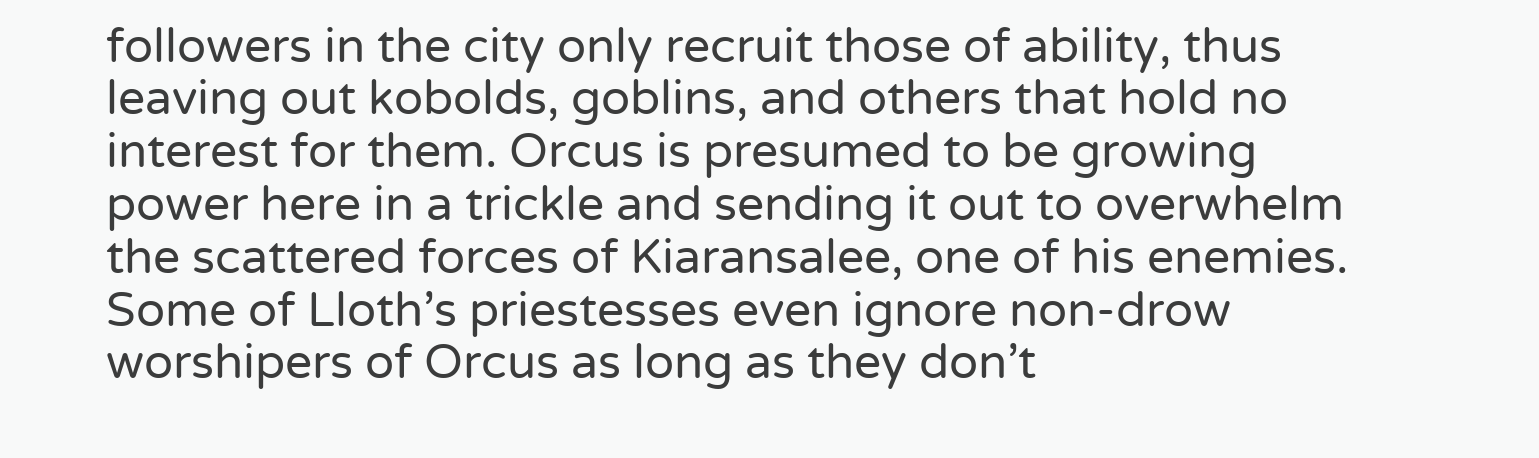followers in the city only recruit those of ability, thus leaving out kobolds, goblins, and others that hold no interest for them. Orcus is presumed to be growing power here in a trickle and sending it out to overwhelm the scattered forces of Kiaransalee, one of his enemies. Some of Lloth’s priestesses even ignore non-drow worshipers of Orcus as long as they don’t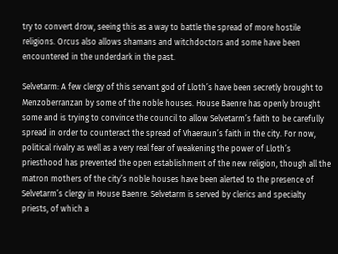try to convert drow, seeing this as a way to battle the spread of more hostile religions. Orcus also allows shamans and witchdoctors and some have been encountered in the underdark in the past.

Selvetarm: A few clergy of this servant god of Lloth’s have been secretly brought to Menzoberranzan by some of the noble houses. House Baenre has openly brought some and is trying to convince the council to allow Selvetarm’s faith to be carefully spread in order to counteract the spread of Vhaeraun’s faith in the city. For now, political rivalry as well as a very real fear of weakening the power of Lloth’s priesthood has prevented the open establishment of the new religion, though all the matron mothers of the city’s noble houses have been alerted to the presence of Selvetarm’s clergy in House Baenre. Selvetarm is served by clerics and specialty priests, of which a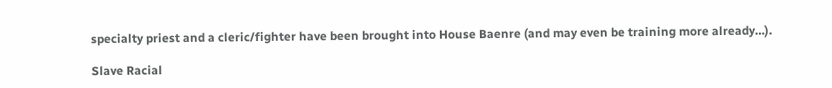specialty priest and a cleric/fighter have been brought into House Baenre (and may even be training more already…).

Slave Racial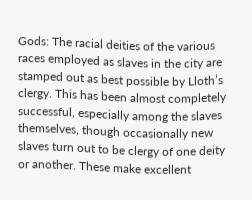Gods: The racial deities of the various races employed as slaves in the city are stamped out as best possible by Lloth’s clergy. This has been almost completely successful, especially among the slaves themselves, though occasionally new slaves turn out to be clergy of one deity or another. These make excellent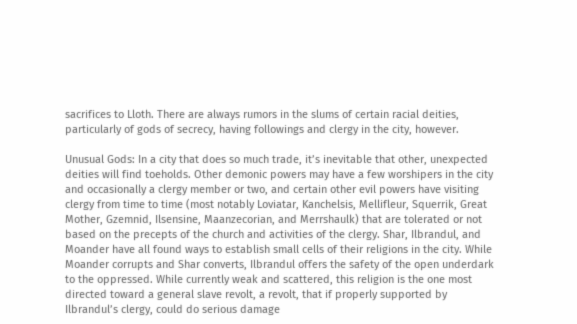sacrifices to Lloth. There are always rumors in the slums of certain racial deities, particularly of gods of secrecy, having followings and clergy in the city, however.

Unusual Gods: In a city that does so much trade, it’s inevitable that other, unexpected deities will find toeholds. Other demonic powers may have a few worshipers in the city and occasionally a clergy member or two, and certain other evil powers have visiting clergy from time to time (most notably Loviatar, Kanchelsis, Mellifleur, Squerrik, Great Mother, Gzemnid, Ilsensine, Maanzecorian, and Merrshaulk) that are tolerated or not based on the precepts of the church and activities of the clergy. Shar, Ilbrandul, and Moander have all found ways to establish small cells of their religions in the city. While Moander corrupts and Shar converts, Ilbrandul offers the safety of the open underdark to the oppressed. While currently weak and scattered, this religion is the one most directed toward a general slave revolt, a revolt, that if properly supported by Ilbrandul’s clergy, could do serious damage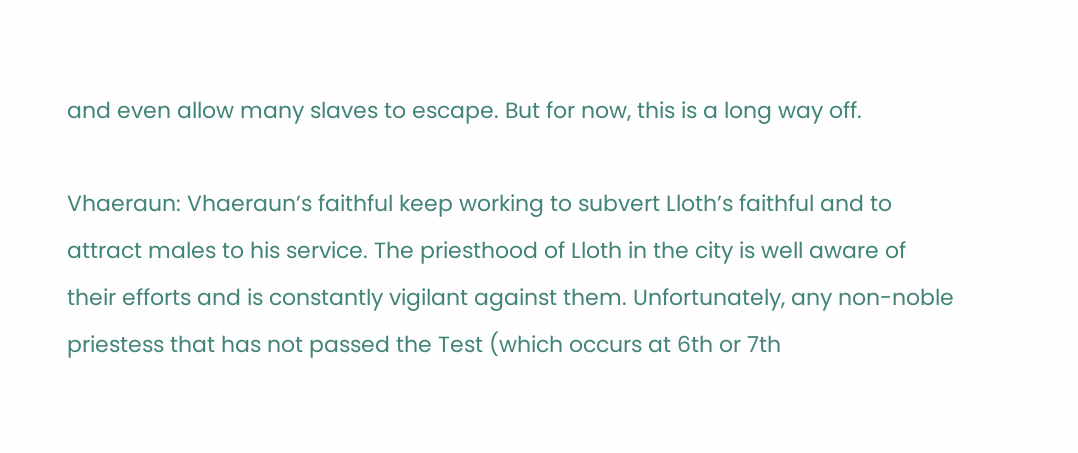and even allow many slaves to escape. But for now, this is a long way off.

Vhaeraun: Vhaeraun’s faithful keep working to subvert Lloth’s faithful and to attract males to his service. The priesthood of Lloth in the city is well aware of their efforts and is constantly vigilant against them. Unfortunately, any non-noble priestess that has not passed the Test (which occurs at 6th or 7th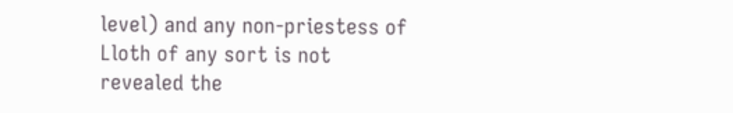level) and any non-priestess of Lloth of any sort is not revealed the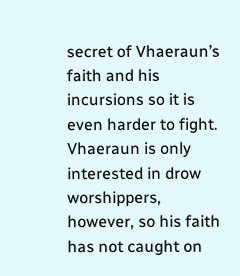secret of Vhaeraun’s faith and his incursions so it is even harder to fight. Vhaeraun is only interested in drow worshippers, however, so his faith has not caught on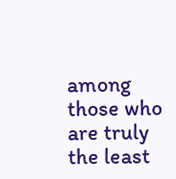among those who are truly the least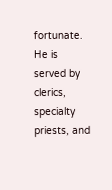fortunate. He is served by clerics, specialty priests, and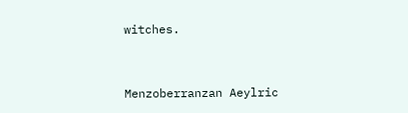witches.


Menzoberranzan Aeylric